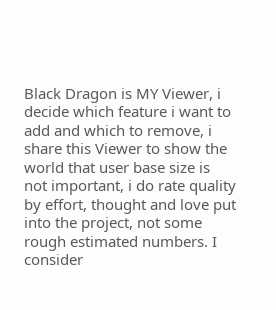Black Dragon is MY Viewer, i decide which feature i want to add and which to remove, i share this Viewer to show the world that user base size is not important, i do rate quality by effort, thought and love put into the project, not some rough estimated numbers. I consider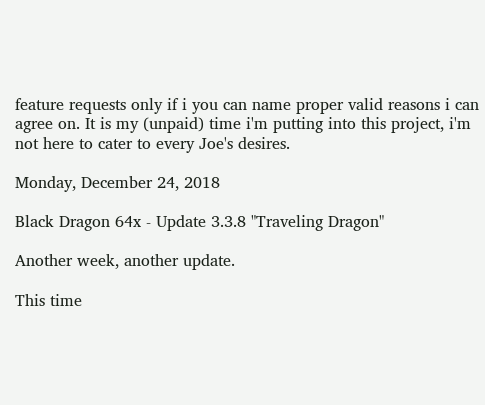feature requests only if i you can name proper valid reasons i can agree on. It is my (unpaid) time i'm putting into this project, i'm not here to cater to every Joe's desires.

Monday, December 24, 2018

Black Dragon 64x - Update 3.3.8 "Traveling Dragon"

Another week, another update.

This time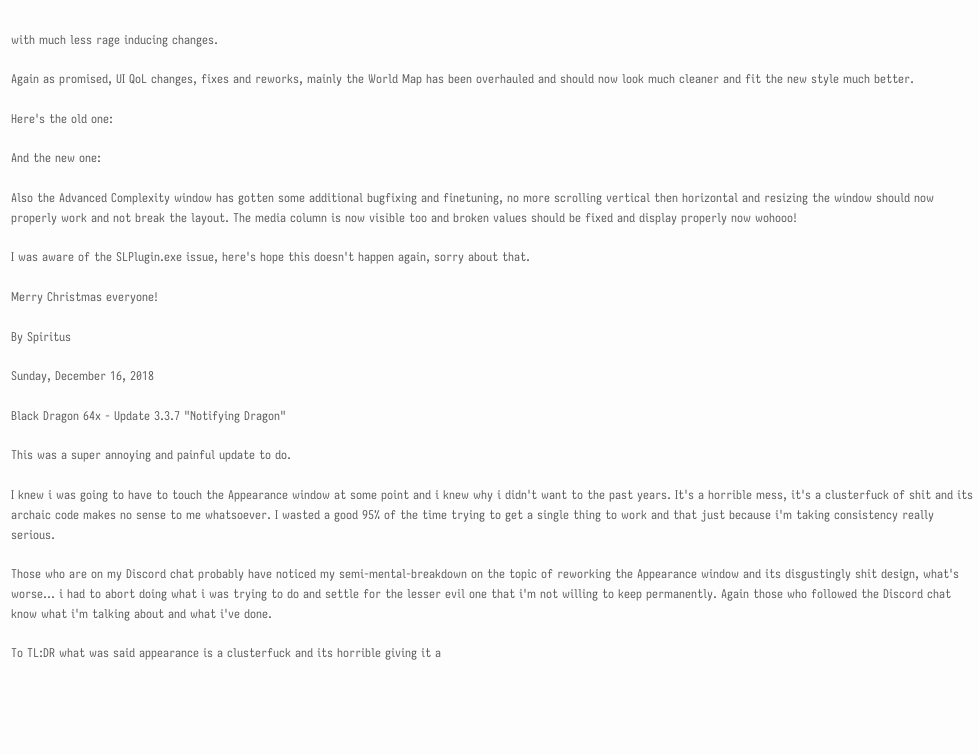with much less rage inducing changes.

Again as promised, UI QoL changes, fixes and reworks, mainly the World Map has been overhauled and should now look much cleaner and fit the new style much better.

Here's the old one:

And the new one:

Also the Advanced Complexity window has gotten some additional bugfixing and finetuning, no more scrolling vertical then horizontal and resizing the window should now properly work and not break the layout. The media column is now visible too and broken values should be fixed and display properly now wohooo!

I was aware of the SLPlugin.exe issue, here's hope this doesn't happen again, sorry about that.

Merry Christmas everyone!

By Spiritus

Sunday, December 16, 2018

Black Dragon 64x - Update 3.3.7 "Notifying Dragon"

This was a super annoying and painful update to do.

I knew i was going to have to touch the Appearance window at some point and i knew why i didn't want to the past years. It's a horrible mess, it's a clusterfuck of shit and its archaic code makes no sense to me whatsoever. I wasted a good 95% of the time trying to get a single thing to work and that just because i'm taking consistency really serious.

Those who are on my Discord chat probably have noticed my semi-mental-breakdown on the topic of reworking the Appearance window and its disgustingly shit design, what's worse... i had to abort doing what i was trying to do and settle for the lesser evil one that i'm not willing to keep permanently. Again those who followed the Discord chat know what i'm talking about and what i've done.

To TL:DR what was said appearance is a clusterfuck and its horrible giving it a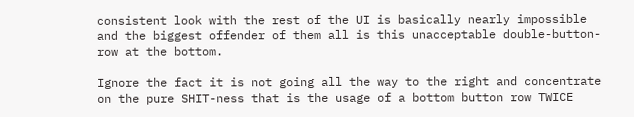consistent look with the rest of the UI is basically nearly impossible and the biggest offender of them all is this unacceptable double-button-row at the bottom.

Ignore the fact it is not going all the way to the right and concentrate on the pure SHIT-ness that is the usage of a bottom button row TWICE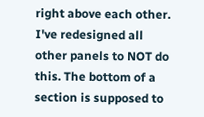right above each other. I've redesigned all other panels to NOT do this. The bottom of a section is supposed to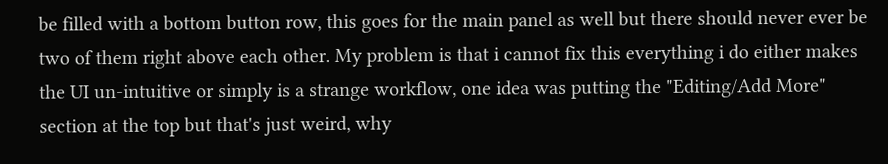be filled with a bottom button row, this goes for the main panel as well but there should never ever be two of them right above each other. My problem is that i cannot fix this everything i do either makes the UI un-intuitive or simply is a strange workflow, one idea was putting the "Editing/Add More" section at the top but that's just weird, why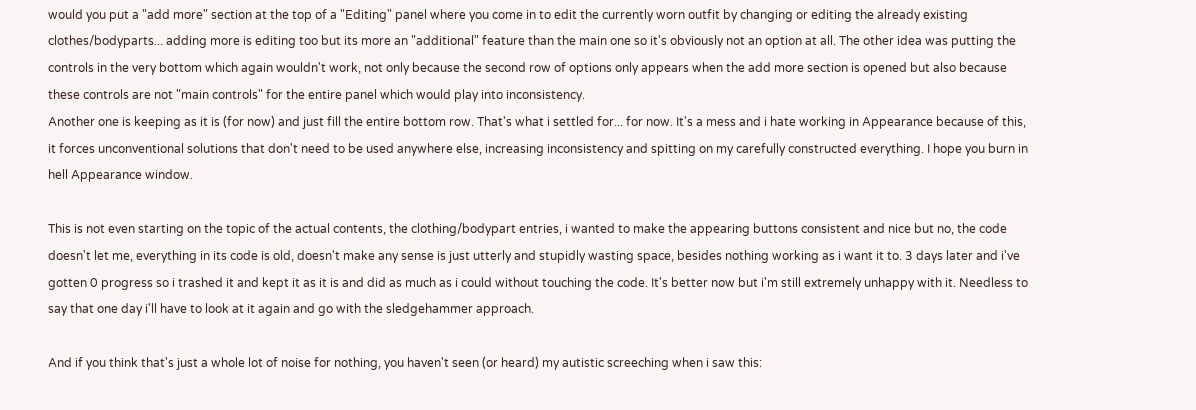would you put a "add more" section at the top of a "Editing" panel where you come in to edit the currently worn outfit by changing or editing the already existing clothes/bodyparts... adding more is editing too but its more an "additional" feature than the main one so it's obviously not an option at all. The other idea was putting the controls in the very bottom which again wouldn't work, not only because the second row of options only appears when the add more section is opened but also because these controls are not "main controls" for the entire panel which would play into inconsistency.
Another one is keeping as it is (for now) and just fill the entire bottom row. That's what i settled for... for now. It's a mess and i hate working in Appearance because of this, it forces unconventional solutions that don't need to be used anywhere else, increasing inconsistency and spitting on my carefully constructed everything. I hope you burn in hell Appearance window.

This is not even starting on the topic of the actual contents, the clothing/bodypart entries, i wanted to make the appearing buttons consistent and nice but no, the code doesn't let me, everything in its code is old, doesn't make any sense is just utterly and stupidly wasting space, besides nothing working as i want it to. 3 days later and i've gotten 0 progress so i trashed it and kept it as it is and did as much as i could without touching the code. It's better now but i'm still extremely unhappy with it. Needless to say that one day i'll have to look at it again and go with the sledgehammer approach.

And if you think that's just a whole lot of noise for nothing, you haven't seen (or heard) my autistic screeching when i saw this: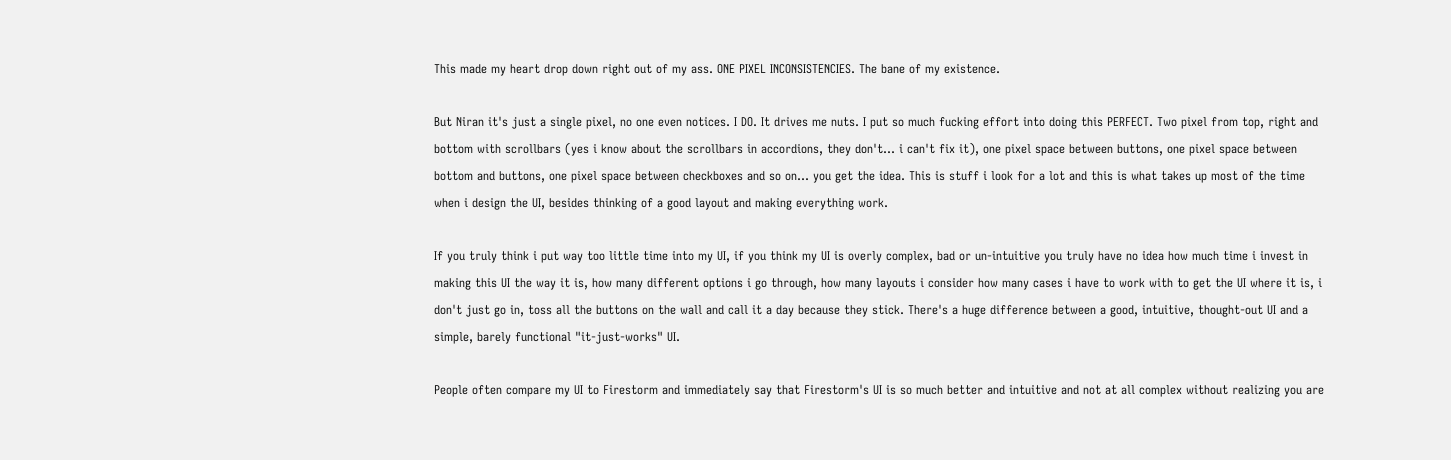This made my heart drop down right out of my ass. ONE PIXEL INCONSISTENCIES. The bane of my existence.

But Niran it's just a single pixel, no one even notices. I DO. It drives me nuts. I put so much fucking effort into doing this PERFECT. Two pixel from top, right and bottom with scrollbars (yes i know about the scrollbars in accordions, they don't... i can't fix it), one pixel space between buttons, one pixel space between bottom and buttons, one pixel space between checkboxes and so on... you get the idea. This is stuff i look for a lot and this is what takes up most of the time when i design the UI, besides thinking of a good layout and making everything work.

If you truly think i put way too little time into my UI, if you think my UI is overly complex, bad or un-intuitive you truly have no idea how much time i invest in making this UI the way it is, how many different options i go through, how many layouts i consider how many cases i have to work with to get the UI where it is, i don't just go in, toss all the buttons on the wall and call it a day because they stick. There's a huge difference between a good, intuitive, thought-out UI and a simple, barely functional "it-just-works" UI.

People often compare my UI to Firestorm and immediately say that Firestorm's UI is so much better and intuitive and not at all complex without realizing you are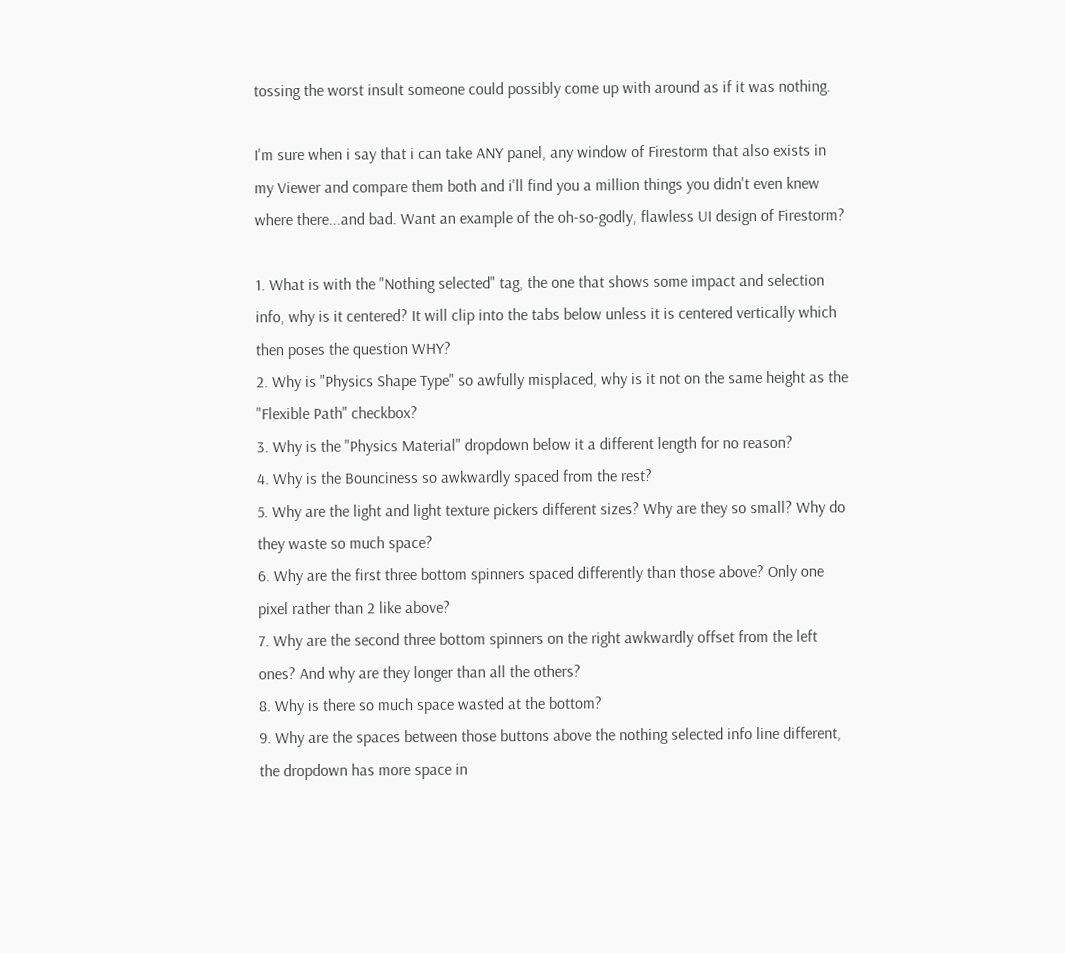tossing the worst insult someone could possibly come up with around as if it was nothing.

I'm sure when i say that i can take ANY panel, any window of Firestorm that also exists in my Viewer and compare them both and i'll find you a million things you didn't even knew where there...and bad. Want an example of the oh-so-godly, flawless UI design of Firestorm?

1. What is with the "Nothing selected" tag, the one that shows some impact and selection info, why is it centered? It will clip into the tabs below unless it is centered vertically which then poses the question WHY?
2. Why is "Physics Shape Type" so awfully misplaced, why is it not on the same height as the "Flexible Path" checkbox?
3. Why is the "Physics Material" dropdown below it a different length for no reason?
4. Why is the Bounciness so awkwardly spaced from the rest?
5. Why are the light and light texture pickers different sizes? Why are they so small? Why do they waste so much space?
6. Why are the first three bottom spinners spaced differently than those above? Only one pixel rather than 2 like above?
7. Why are the second three bottom spinners on the right awkwardly offset from the left ones? And why are they longer than all the others?
8. Why is there so much space wasted at the bottom?
9. Why are the spaces between those buttons above the nothing selected info line different, the dropdown has more space in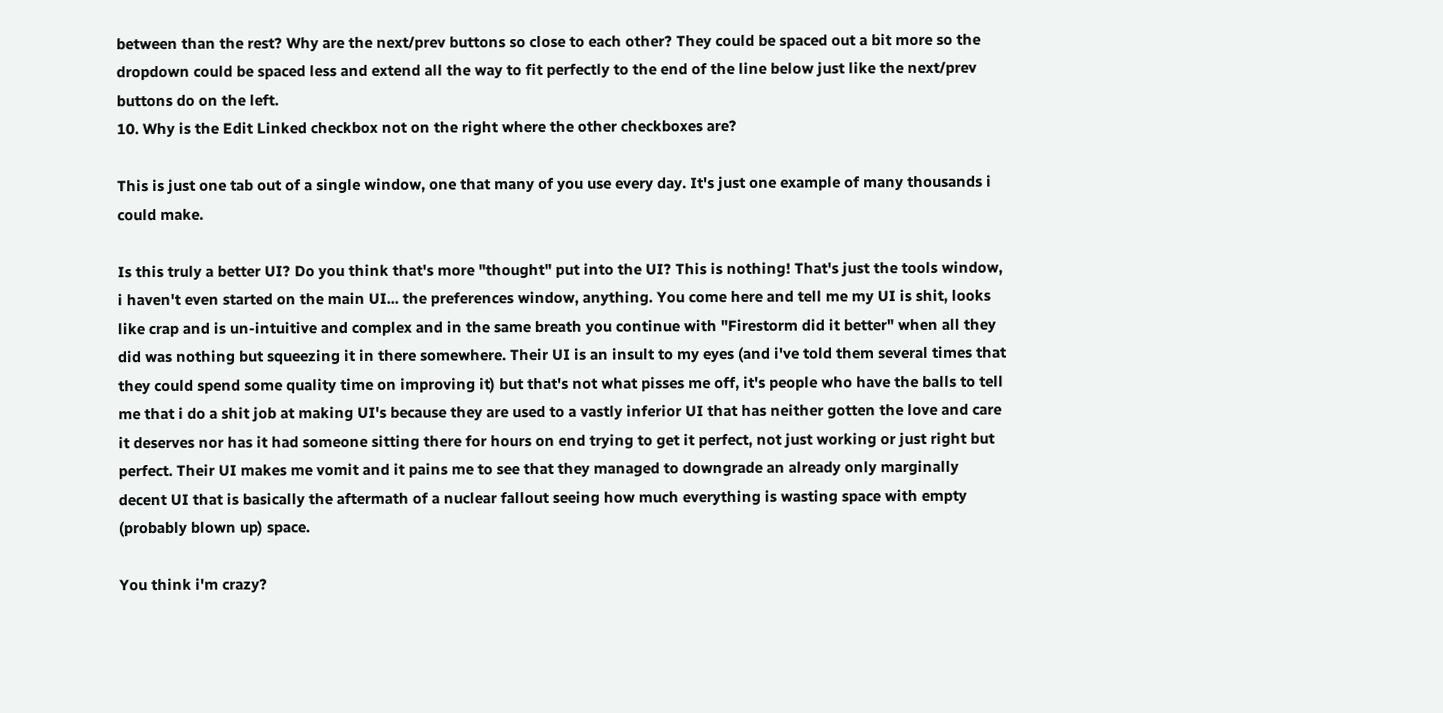between than the rest? Why are the next/prev buttons so close to each other? They could be spaced out a bit more so the dropdown could be spaced less and extend all the way to fit perfectly to the end of the line below just like the next/prev buttons do on the left.
10. Why is the Edit Linked checkbox not on the right where the other checkboxes are?

This is just one tab out of a single window, one that many of you use every day. It's just one example of many thousands i could make.

Is this truly a better UI? Do you think that's more "thought" put into the UI? This is nothing! That's just the tools window, i haven't even started on the main UI... the preferences window, anything. You come here and tell me my UI is shit, looks like crap and is un-intuitive and complex and in the same breath you continue with "Firestorm did it better" when all they did was nothing but squeezing it in there somewhere. Their UI is an insult to my eyes (and i've told them several times that they could spend some quality time on improving it) but that's not what pisses me off, it's people who have the balls to tell me that i do a shit job at making UI's because they are used to a vastly inferior UI that has neither gotten the love and care it deserves nor has it had someone sitting there for hours on end trying to get it perfect, not just working or just right but perfect. Their UI makes me vomit and it pains me to see that they managed to downgrade an already only marginally decent UI that is basically the aftermath of a nuclear fallout seeing how much everything is wasting space with empty (probably blown up) space.

You think i'm crazy?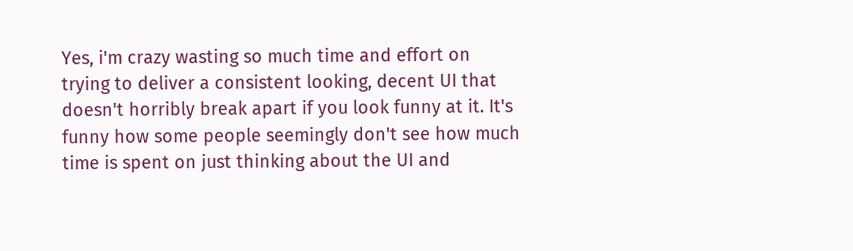Yes, i'm crazy wasting so much time and effort on trying to deliver a consistent looking, decent UI that doesn't horribly break apart if you look funny at it. It's funny how some people seemingly don't see how much time is spent on just thinking about the UI and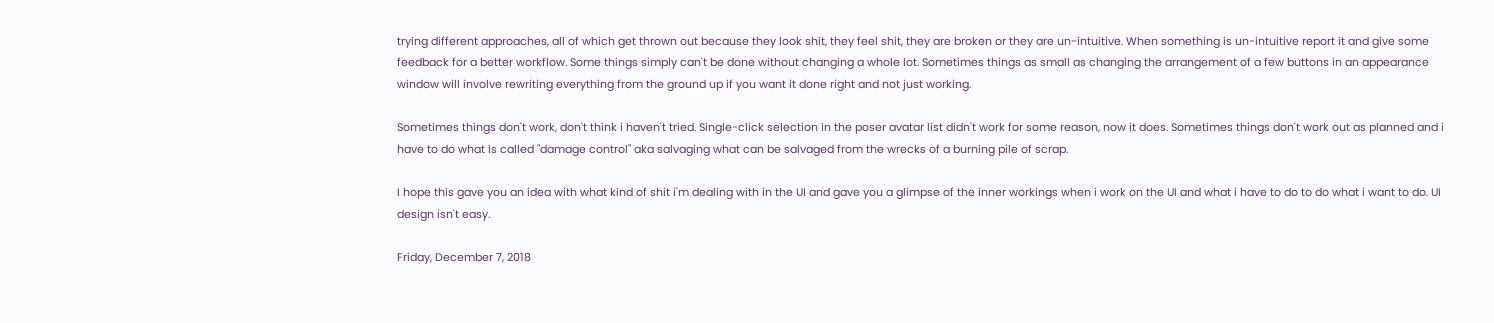trying different approaches, all of which get thrown out because they look shit, they feel shit, they are broken or they are un-intuitive. When something is un-intuitive report it and give some feedback for a better workflow. Some things simply can't be done without changing a whole lot. Sometimes things as small as changing the arrangement of a few buttons in an appearance window will involve rewriting everything from the ground up if you want it done right and not just working.

Sometimes things don't work, don't think i haven't tried. Single-click selection in the poser avatar list didn't work for some reason, now it does. Sometimes things don't work out as planned and i have to do what is called "damage control" aka salvaging what can be salvaged from the wrecks of a burning pile of scrap.

I hope this gave you an idea with what kind of shit i'm dealing with in the UI and gave you a glimpse of the inner workings when i work on the UI and what i have to do to do what i want to do. UI design isn't easy.

Friday, December 7, 2018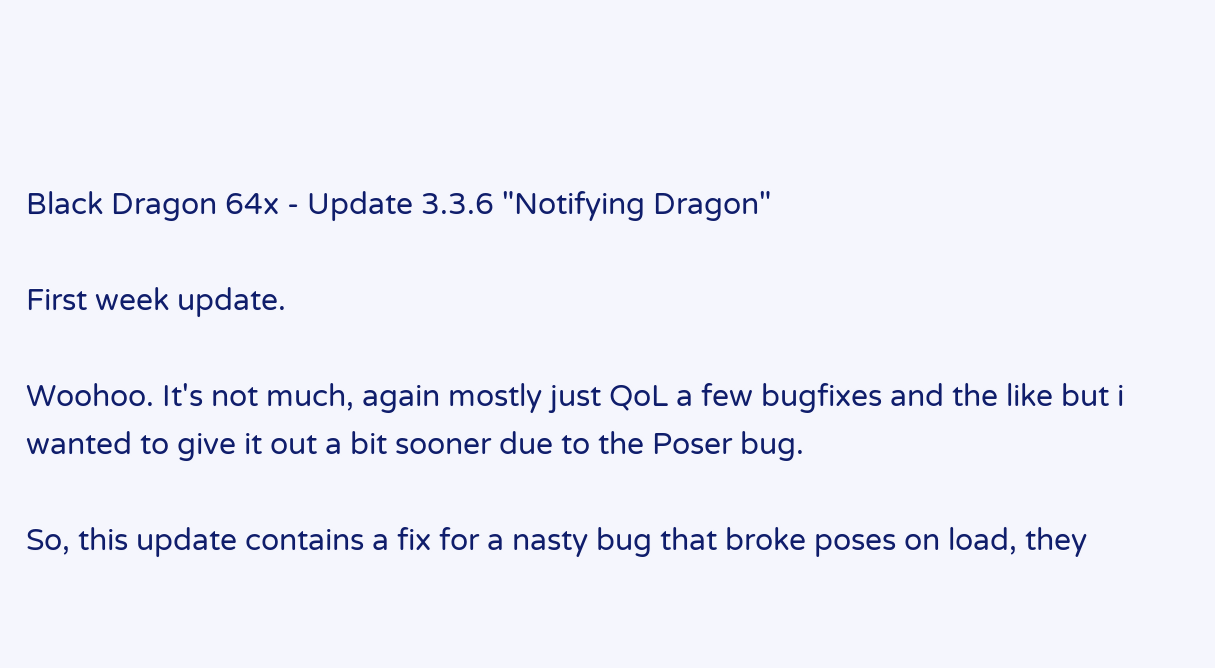Black Dragon 64x - Update 3.3.6 "Notifying Dragon"

First week update.

Woohoo. It's not much, again mostly just QoL a few bugfixes and the like but i wanted to give it out a bit sooner due to the Poser bug.

So, this update contains a fix for a nasty bug that broke poses on load, they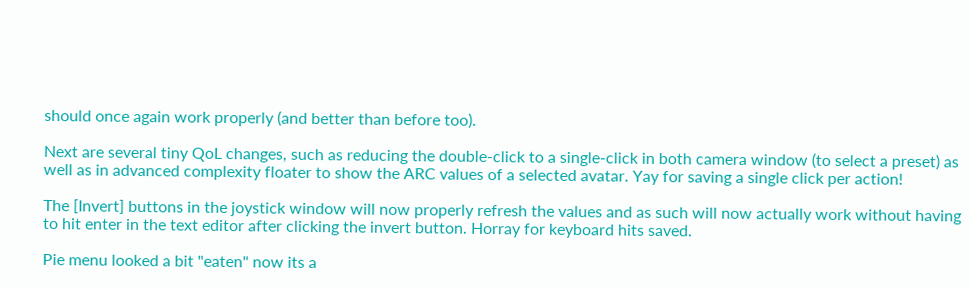should once again work properly (and better than before too).

Next are several tiny QoL changes, such as reducing the double-click to a single-click in both camera window (to select a preset) as well as in advanced complexity floater to show the ARC values of a selected avatar. Yay for saving a single click per action!

The [Invert] buttons in the joystick window will now properly refresh the values and as such will now actually work without having to hit enter in the text editor after clicking the invert button. Horray for keyboard hits saved.

Pie menu looked a bit "eaten" now its a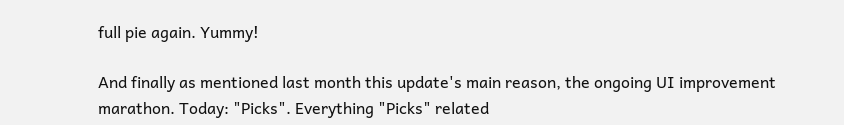full pie again. Yummy!

And finally as mentioned last month this update's main reason, the ongoing UI improvement marathon. Today: "Picks". Everything "Picks" related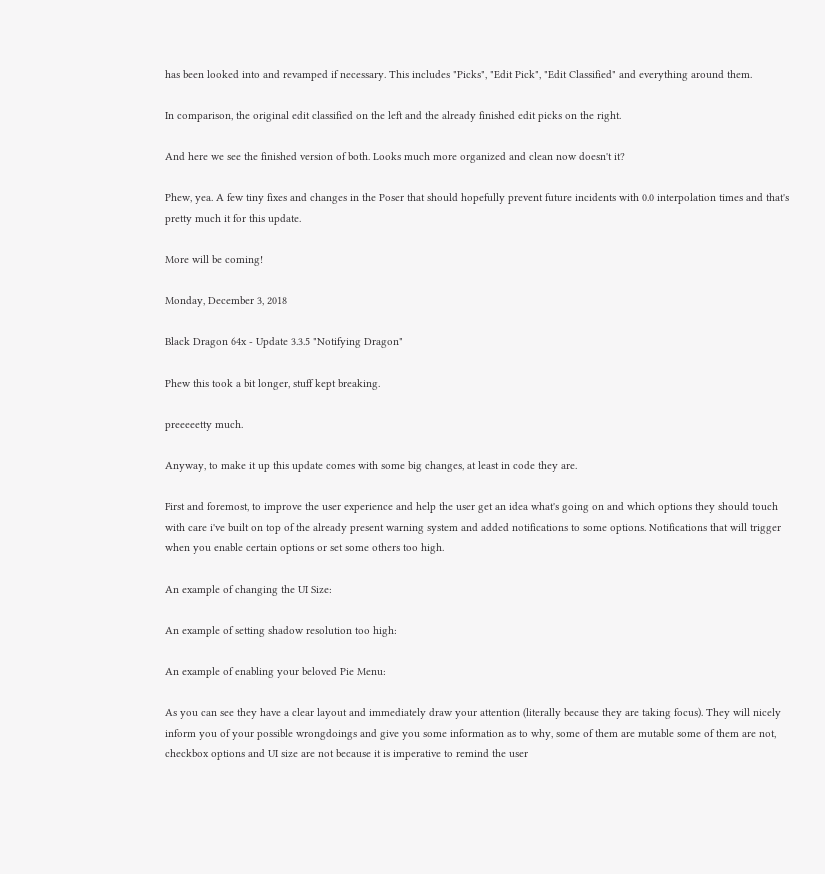has been looked into and revamped if necessary. This includes "Picks", "Edit Pick", "Edit Classified" and everything around them.

In comparison, the original edit classified on the left and the already finished edit picks on the right.

And here we see the finished version of both. Looks much more organized and clean now doesn't it?

Phew, yea. A few tiny fixes and changes in the Poser that should hopefully prevent future incidents with 0.0 interpolation times and that's pretty much it for this update.

More will be coming!

Monday, December 3, 2018

Black Dragon 64x - Update 3.3.5 "Notifying Dragon"

Phew this took a bit longer, stuff kept breaking.

preeeeetty much.

Anyway, to make it up this update comes with some big changes, at least in code they are.

First and foremost, to improve the user experience and help the user get an idea what's going on and which options they should touch with care i've built on top of the already present warning system and added notifications to some options. Notifications that will trigger when you enable certain options or set some others too high.

An example of changing the UI Size:

An example of setting shadow resolution too high:

An example of enabling your beloved Pie Menu:

As you can see they have a clear layout and immediately draw your attention (literally because they are taking focus). They will nicely inform you of your possible wrongdoings and give you some information as to why, some of them are mutable some of them are not, checkbox options and UI size are not because it is imperative to remind the user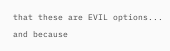that these are EVIL options... and because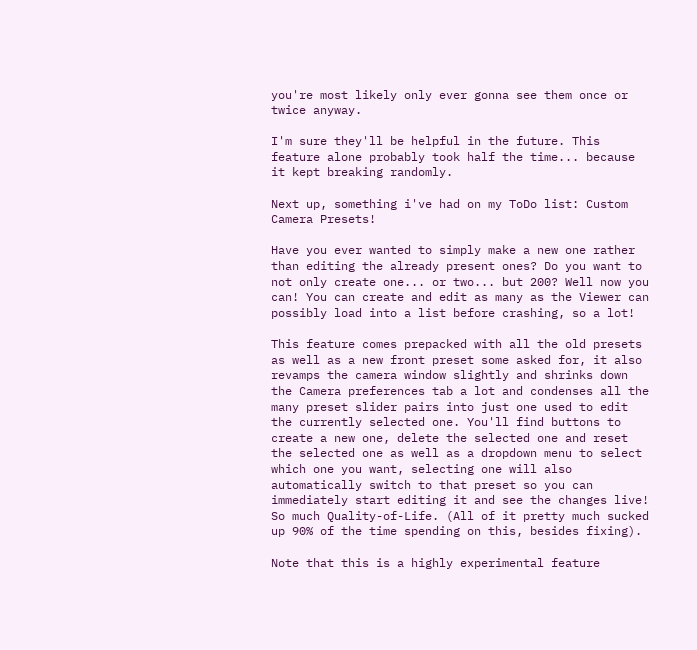you're most likely only ever gonna see them once or twice anyway.

I'm sure they'll be helpful in the future. This feature alone probably took half the time... because it kept breaking randomly.

Next up, something i've had on my ToDo list: Custom Camera Presets!

Have you ever wanted to simply make a new one rather than editing the already present ones? Do you want to not only create one... or two... but 200? Well now you can! You can create and edit as many as the Viewer can possibly load into a list before crashing, so a lot!

This feature comes prepacked with all the old presets as well as a new front preset some asked for, it also revamps the camera window slightly and shrinks down the Camera preferences tab a lot and condenses all the many preset slider pairs into just one used to edit the currently selected one. You'll find buttons to create a new one, delete the selected one and reset the selected one as well as a dropdown menu to select which one you want, selecting one will also automatically switch to that preset so you can immediately start editing it and see the changes live! So much Quality-of-Life. (All of it pretty much sucked up 90% of the time spending on this, besides fixing).

Note that this is a highly experimental feature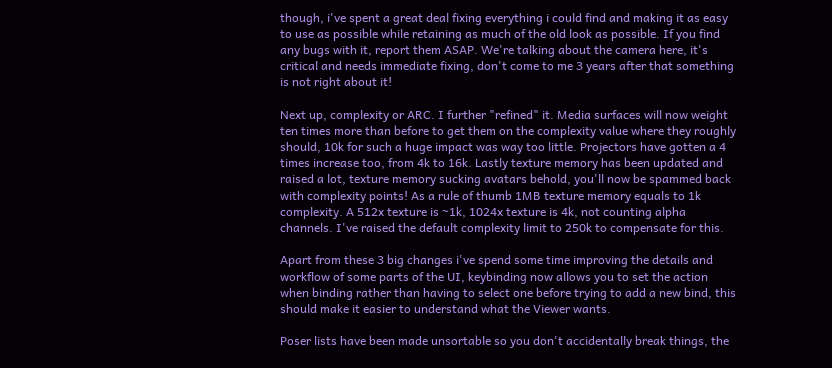though, i've spent a great deal fixing everything i could find and making it as easy to use as possible while retaining as much of the old look as possible. If you find any bugs with it, report them ASAP. We're talking about the camera here, it's critical and needs immediate fixing, don't come to me 3 years after that something is not right about it!

Next up, complexity or ARC. I further "refined" it. Media surfaces will now weight ten times more than before to get them on the complexity value where they roughly should, 10k for such a huge impact was way too little. Projectors have gotten a 4 times increase too, from 4k to 16k. Lastly texture memory has been updated and raised a lot, texture memory sucking avatars behold, you'll now be spammed back with complexity points! As a rule of thumb 1MB texture memory equals to 1k complexity. A 512x texture is ~1k, 1024x texture is 4k, not counting alpha channels. I've raised the default complexity limit to 250k to compensate for this.

Apart from these 3 big changes i've spend some time improving the details and workflow of some parts of the UI, keybinding now allows you to set the action when binding rather than having to select one before trying to add a new bind, this should make it easier to understand what the Viewer wants.

Poser lists have been made unsortable so you don't accidentally break things, the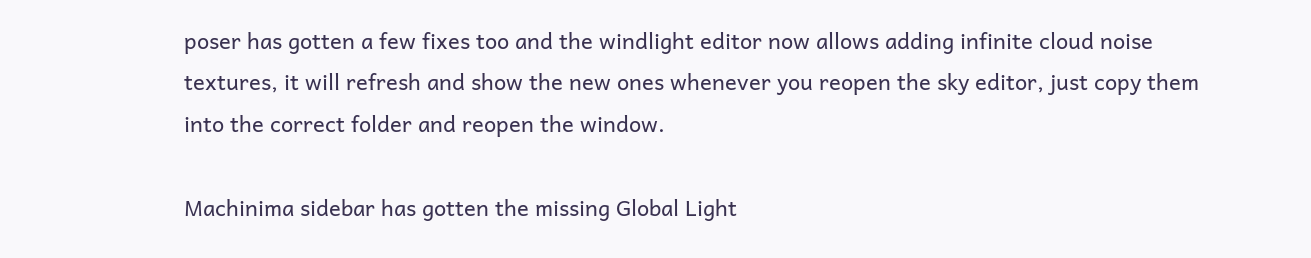poser has gotten a few fixes too and the windlight editor now allows adding infinite cloud noise textures, it will refresh and show the new ones whenever you reopen the sky editor, just copy them into the correct folder and reopen the window.

Machinima sidebar has gotten the missing Global Light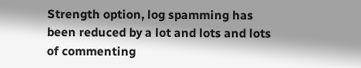Strength option, log spamming has been reduced by a lot and lots and lots of commenting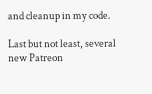and cleanup in my code.

Last but not least, several new Patreon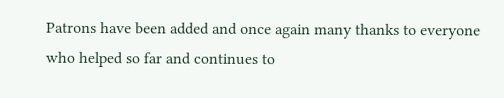Patrons have been added and once again many thanks to everyone who helped so far and continues to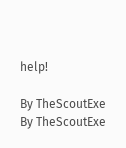help!

By TheScoutExe
By TheScoutExe